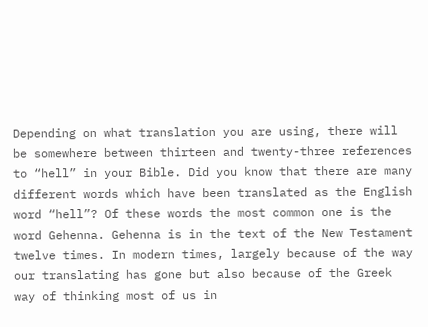Depending on what translation you are using, there will be somewhere between thirteen and twenty-three references to “hell” in your Bible. Did you know that there are many different words which have been translated as the English word “hell”? Of these words the most common one is the word Gehenna. Gehenna is in the text of the New Testament twelve times. In modern times, largely because of the way our translating has gone but also because of the Greek way of thinking most of us in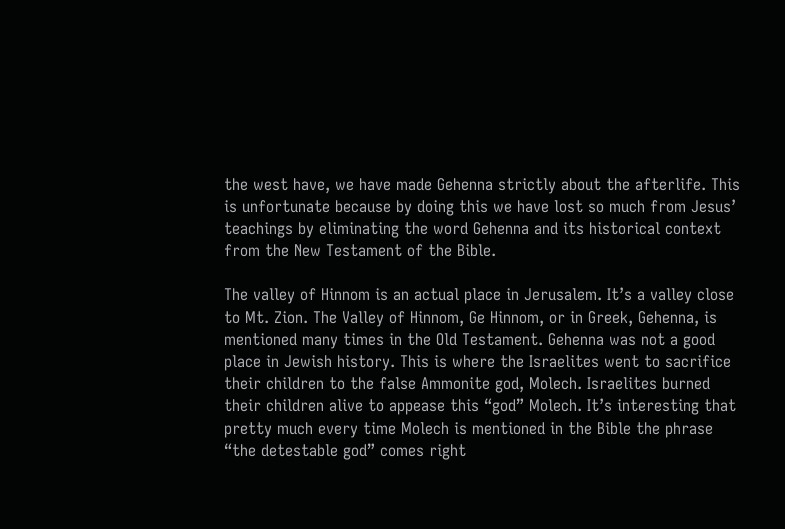the west have, we have made Gehenna strictly about the afterlife. This is unfortunate because by doing this we have lost so much from Jesus’ teachings by eliminating the word Gehenna and its historical context from the New Testament of the Bible.

The valley of Hinnom is an actual place in Jerusalem. It’s a valley close to Mt. Zion. The Valley of Hinnom, Ge Hinnom, or in Greek, Gehenna, is mentioned many times in the Old Testament. Gehenna was not a good place in Jewish history. This is where the Israelites went to sacrifice their children to the false Ammonite god, Molech. Israelites burned their children alive to appease this “god” Molech. It’s interesting that pretty much every time Molech is mentioned in the Bible the phrase “the detestable god” comes right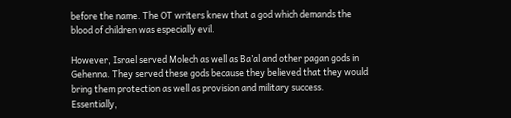before the name. The OT writers knew that a god which demands the blood of children was especially evil.

However, Israel served Molech as well as Ba’al and other pagan gods in Gehenna. They served these gods because they believed that they would bring them protection as well as provision and military success. Essentially,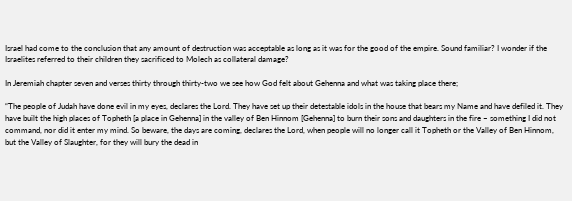Israel had come to the conclusion that any amount of destruction was acceptable as long as it was for the good of the empire. Sound familiar? I wonder if the Israelites referred to their children they sacrificed to Molech as collateral damage?

In Jeremiah chapter seven and verses thirty through thirty-two we see how God felt about Gehenna and what was taking place there;

“The people of Judah have done evil in my eyes, declares the Lord. They have set up their detestable idols in the house that bears my Name and have defiled it. They have built the high places of Topheth [a place in Gehenna] in the valley of Ben Hinnom [Gehenna] to burn their sons and daughters in the fire – something I did not command, nor did it enter my mind. So beware, the days are coming, declares the Lord, when people will no longer call it Topheth or the Valley of Ben Hinnom, but the Valley of Slaughter, for they will bury the dead in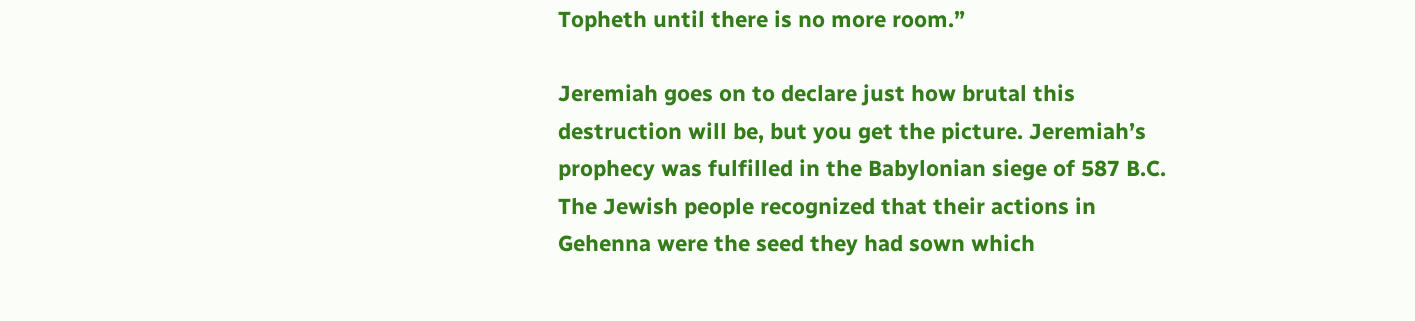Topheth until there is no more room.”

Jeremiah goes on to declare just how brutal this destruction will be, but you get the picture. Jeremiah’s prophecy was fulfilled in the Babylonian siege of 587 B.C. The Jewish people recognized that their actions in Gehenna were the seed they had sown which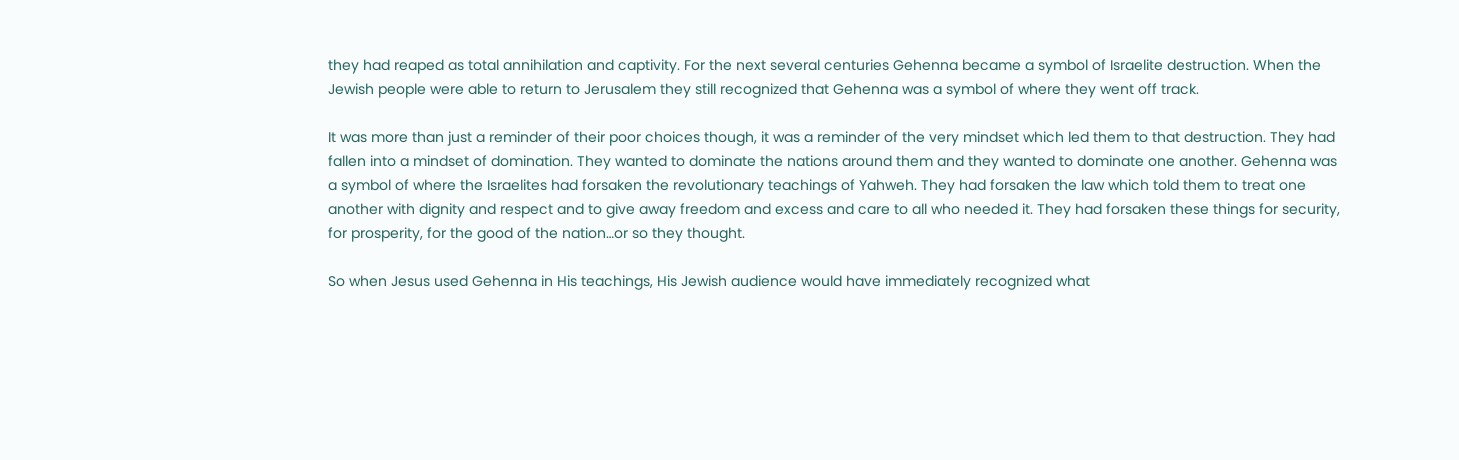they had reaped as total annihilation and captivity. For the next several centuries Gehenna became a symbol of Israelite destruction. When the Jewish people were able to return to Jerusalem they still recognized that Gehenna was a symbol of where they went off track.

It was more than just a reminder of their poor choices though, it was a reminder of the very mindset which led them to that destruction. They had fallen into a mindset of domination. They wanted to dominate the nations around them and they wanted to dominate one another. Gehenna was a symbol of where the Israelites had forsaken the revolutionary teachings of Yahweh. They had forsaken the law which told them to treat one another with dignity and respect and to give away freedom and excess and care to all who needed it. They had forsaken these things for security, for prosperity, for the good of the nation…or so they thought.

So when Jesus used Gehenna in His teachings, His Jewish audience would have immediately recognized what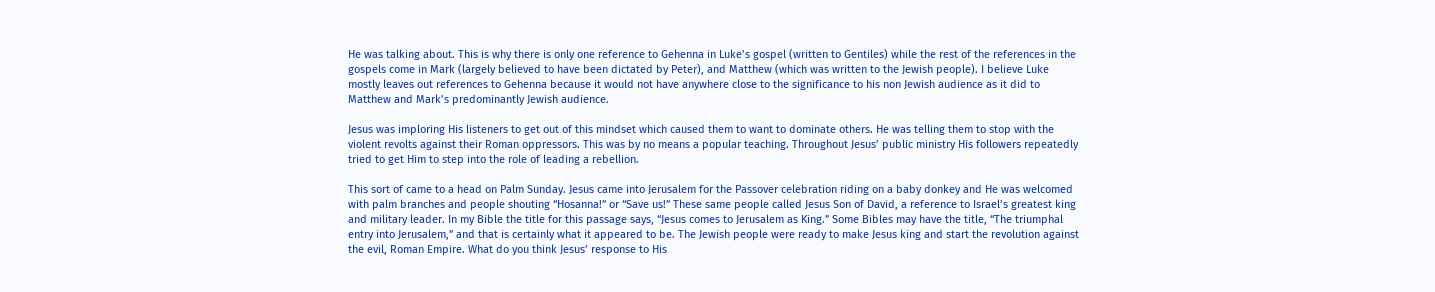He was talking about. This is why there is only one reference to Gehenna in Luke’s gospel (written to Gentiles) while the rest of the references in the gospels come in Mark (largely believed to have been dictated by Peter), and Matthew (which was written to the Jewish people). I believe Luke mostly leaves out references to Gehenna because it would not have anywhere close to the significance to his non Jewish audience as it did to Matthew and Mark’s predominantly Jewish audience.

Jesus was imploring His listeners to get out of this mindset which caused them to want to dominate others. He was telling them to stop with the violent revolts against their Roman oppressors. This was by no means a popular teaching. Throughout Jesus’ public ministry His followers repeatedly tried to get Him to step into the role of leading a rebellion.

This sort of came to a head on Palm Sunday. Jesus came into Jerusalem for the Passover celebration riding on a baby donkey and He was welcomed with palm branches and people shouting “Hosanna!” or “Save us!” These same people called Jesus Son of David, a reference to Israel’s greatest king and military leader. In my Bible the title for this passage says, “Jesus comes to Jerusalem as King.” Some Bibles may have the title, “The triumphal entry into Jerusalem,” and that is certainly what it appeared to be. The Jewish people were ready to make Jesus king and start the revolution against the evil, Roman Empire. What do you think Jesus’ response to His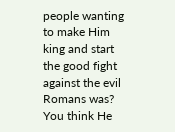people wanting to make Him king and start the good fight against the evil Romans was? You think He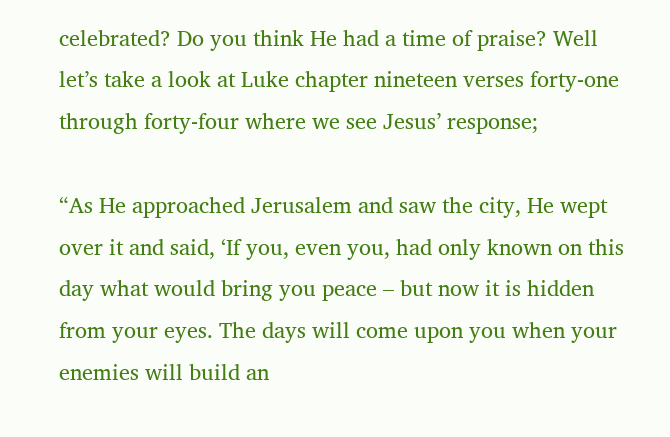celebrated? Do you think He had a time of praise? Well let’s take a look at Luke chapter nineteen verses forty-one through forty-four where we see Jesus’ response;

“As He approached Jerusalem and saw the city, He wept over it and said, ‘If you, even you, had only known on this day what would bring you peace – but now it is hidden from your eyes. The days will come upon you when your enemies will build an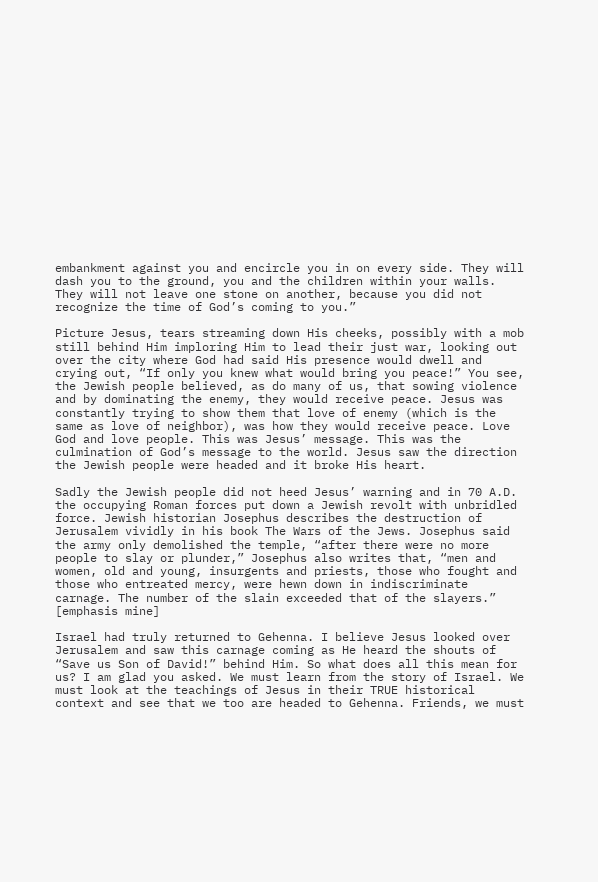embankment against you and encircle you in on every side. They will dash you to the ground, you and the children within your walls. They will not leave one stone on another, because you did not recognize the time of God’s coming to you.”

Picture Jesus, tears streaming down His cheeks, possibly with a mob still behind Him imploring Him to lead their just war, looking out over the city where God had said His presence would dwell and crying out, “If only you knew what would bring you peace!” You see, the Jewish people believed, as do many of us, that sowing violence and by dominating the enemy, they would receive peace. Jesus was constantly trying to show them that love of enemy (which is the same as love of neighbor), was how they would receive peace. Love God and love people. This was Jesus’ message. This was the culmination of God’s message to the world. Jesus saw the direction the Jewish people were headed and it broke His heart.

Sadly the Jewish people did not heed Jesus’ warning and in 70 A.D. the occupying Roman forces put down a Jewish revolt with unbridled force. Jewish historian Josephus describes the destruction of Jerusalem vividly in his book The Wars of the Jews. Josephus said the army only demolished the temple, “after there were no more people to slay or plunder,” Josephus also writes that, “men and women, old and young, insurgents and priests, those who fought and those who entreated mercy, were hewn down in indiscriminate carnage. The number of the slain exceeded that of the slayers.” [emphasis mine]

Israel had truly returned to Gehenna. I believe Jesus looked over Jerusalem and saw this carnage coming as He heard the shouts of “Save us Son of David!” behind Him. So what does all this mean for us? I am glad you asked. We must learn from the story of Israel. We must look at the teachings of Jesus in their TRUE historical context and see that we too are headed to Gehenna. Friends, we must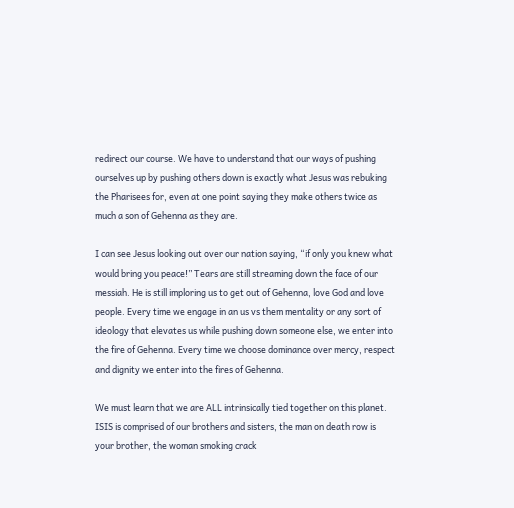redirect our course. We have to understand that our ways of pushing ourselves up by pushing others down is exactly what Jesus was rebuking the Pharisees for, even at one point saying they make others twice as much a son of Gehenna as they are.

I can see Jesus looking out over our nation saying, “if only you knew what would bring you peace!” Tears are still streaming down the face of our messiah. He is still imploring us to get out of Gehenna, love God and love people. Every time we engage in an us vs them mentality or any sort of ideology that elevates us while pushing down someone else, we enter into the fire of Gehenna. Every time we choose dominance over mercy, respect and dignity we enter into the fires of Gehenna.

We must learn that we are ALL intrinsically tied together on this planet. ISIS is comprised of our brothers and sisters, the man on death row is your brother, the woman smoking crack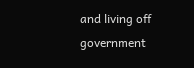and living off government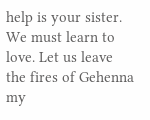help is your sister. We must learn to love. Let us leave the fires of Gehenna my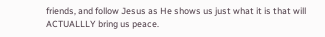friends, and follow Jesus as He shows us just what it is that will ACTUALLLY bring us peace.